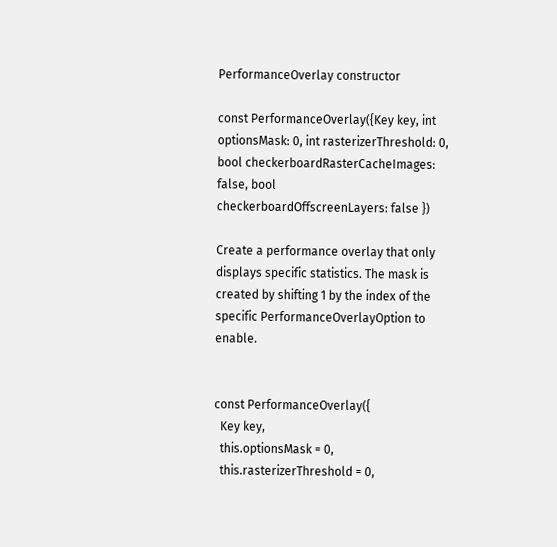PerformanceOverlay constructor

const PerformanceOverlay({Key key, int optionsMask: 0, int rasterizerThreshold: 0, bool checkerboardRasterCacheImages: false, bool checkerboardOffscreenLayers: false })

Create a performance overlay that only displays specific statistics. The mask is created by shifting 1 by the index of the specific PerformanceOverlayOption to enable.


const PerformanceOverlay({
  Key key,
  this.optionsMask = 0,
  this.rasterizerThreshold = 0,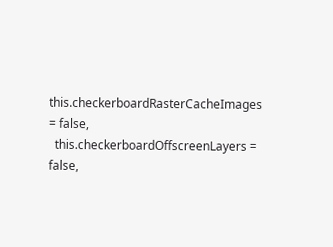this.checkerboardRasterCacheImages = false,
  this.checkerboardOffscreenLayers = false,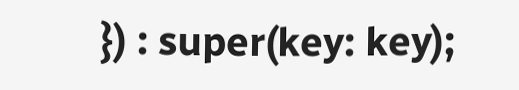}) : super(key: key);